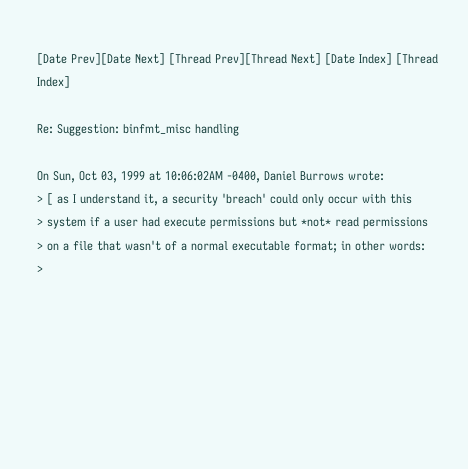[Date Prev][Date Next] [Thread Prev][Thread Next] [Date Index] [Thread Index]

Re: Suggestion: binfmt_misc handling

On Sun, Oct 03, 1999 at 10:06:02AM -0400, Daniel Burrows wrote:
> [ as I understand it, a security 'breach' could only occur with this
> system if a user had execute permissions but *not* read permissions
> on a file that wasn't of a normal executable format; in other words:
>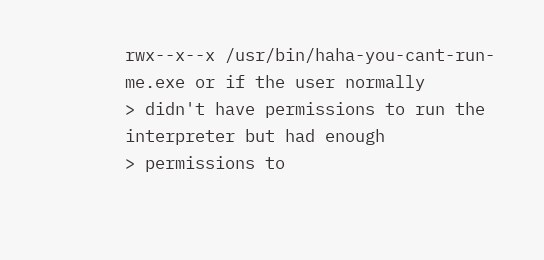rwx--x--x /usr/bin/haha-you-cant-run-me.exe or if the user normally
> didn't have permissions to run the interpreter but had enough
> permissions to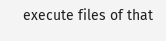execute files of that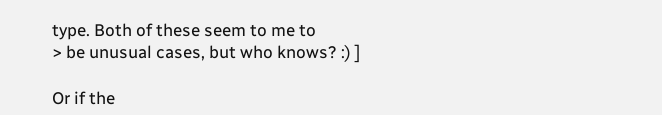type. Both of these seem to me to
> be unusual cases, but who knows? :) ]

Or if the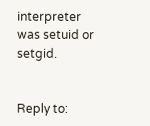interpreter was setuid or setgid.


Reply to: